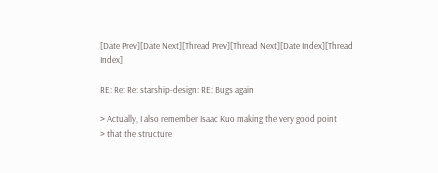[Date Prev][Date Next][Thread Prev][Thread Next][Date Index][Thread Index]

RE: Re: Re: starship-design: RE: Bugs again

> Actually, I also remember Isaac Kuo making the very good point
> that the structure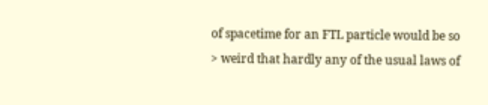of spacetime for an FTL particle would be so
> weird that hardly any of the usual laws of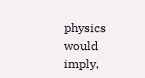physics would imply,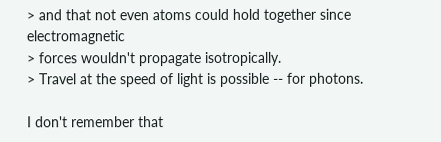> and that not even atoms could hold together since electromagnetic
> forces wouldn't propagate isotropically.
> Travel at the speed of light is possible -- for photons.

I don't remember that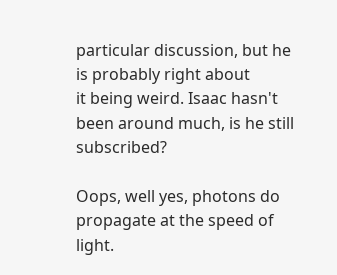particular discussion, but he is probably right about
it being weird. Isaac hasn't been around much, is he still subscribed?

Oops, well yes, photons do propagate at the speed of light.